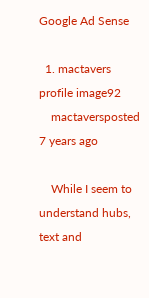Google Ad Sense

  1. mactavers profile image92
    mactaversposted 7 years ago

    While I seem to understand hubs, text and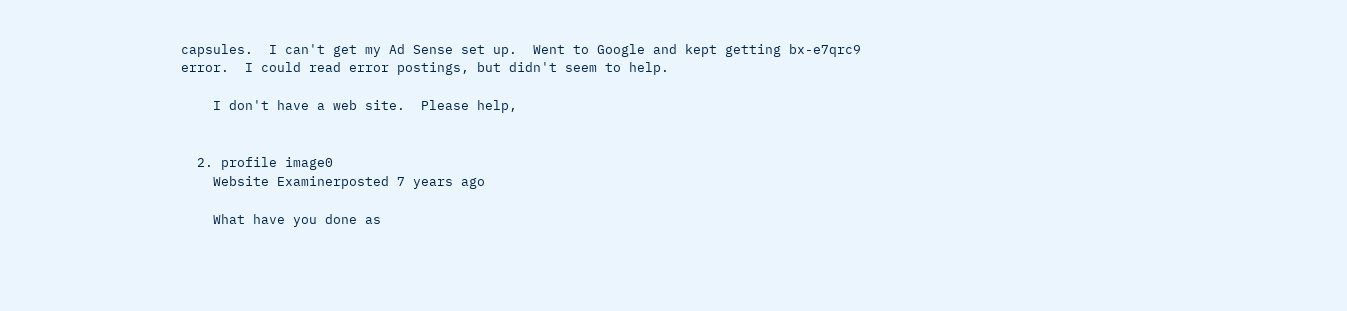capsules.  I can't get my Ad Sense set up.  Went to Google and kept getting bx-e7qrc9 error.  I could read error postings, but didn't seem to help.

    I don't have a web site.  Please help,


  2. profile image0
    Website Examinerposted 7 years ago

    What have you done as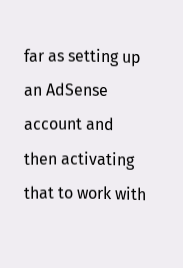far as setting up an AdSense account and then activating that to work with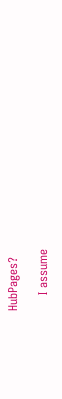HubPages?

    I assume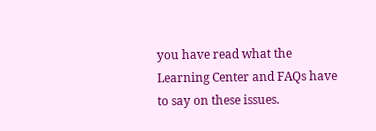you have read what the Learning Center and FAQs have to say on these issues.